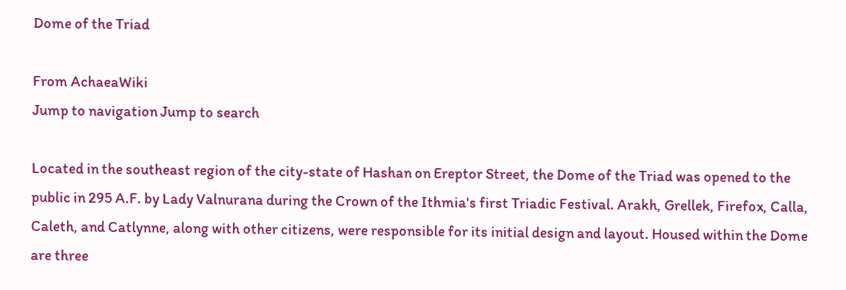Dome of the Triad

From AchaeaWiki
Jump to navigation Jump to search

Located in the southeast region of the city-state of Hashan on Ereptor Street, the Dome of the Triad was opened to the public in 295 A.F. by Lady Valnurana during the Crown of the Ithmia's first Triadic Festival. Arakh, Grellek, Firefox, Calla, Caleth, and Catlynne, along with other citizens, were responsible for its initial design and layout. Housed within the Dome are three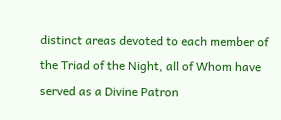distinct areas devoted to each member of the Triad of the Night, all of Whom have served as a Divine Patron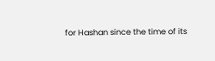for Hashan since the time of its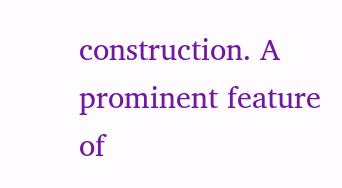construction. A prominent feature of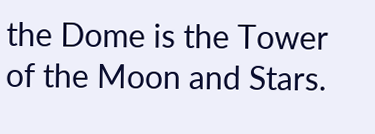the Dome is the Tower of the Moon and Stars.